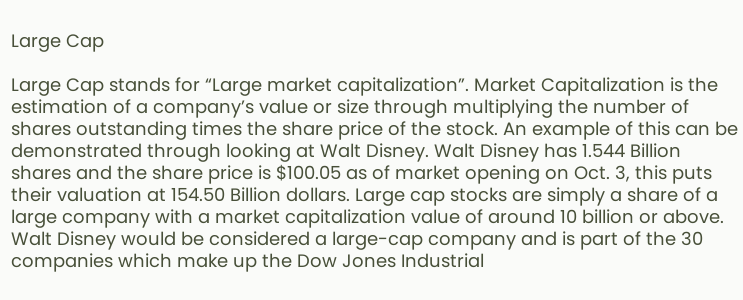Large Cap

Large Cap stands for “Large market capitalization”. Market Capitalization is the estimation of a company’s value or size through multiplying the number of shares outstanding times the share price of the stock. An example of this can be demonstrated through looking at Walt Disney. Walt Disney has 1.544 Billion shares and the share price is $100.05 as of market opening on Oct. 3, this puts their valuation at 154.50 Billion dollars. Large cap stocks are simply a share of a large company with a market capitalization value of around 10 billion or above. Walt Disney would be considered a large-cap company and is part of the 30 companies which make up the Dow Jones Industrial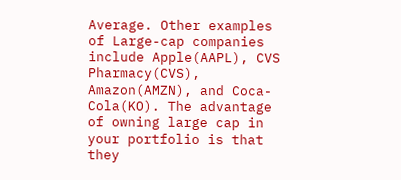Average. Other examples of Large-cap companies include Apple(AAPL), CVS Pharmacy(CVS), Amazon(AMZN), and Coca-Cola(KO). The advantage of owning large cap in your portfolio is that they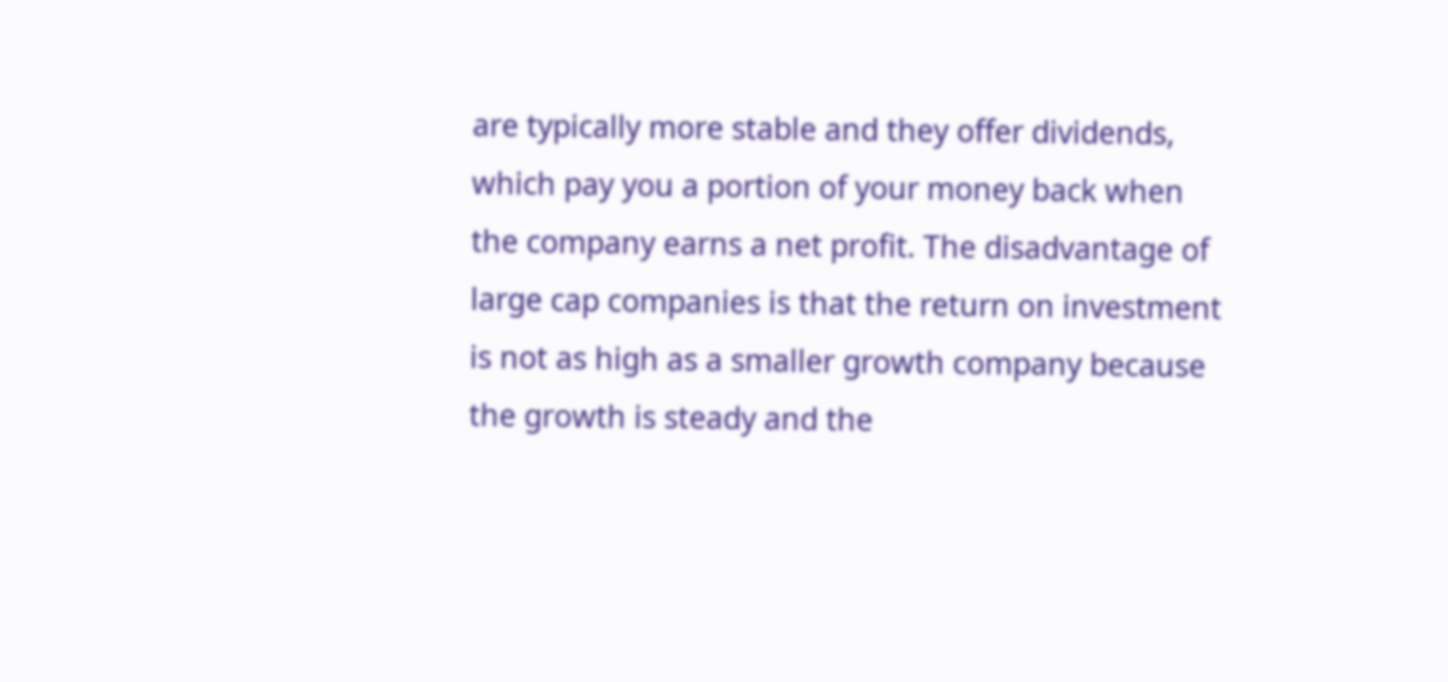are typically more stable and they offer dividends, which pay you a portion of your money back when the company earns a net profit. The disadvantage of large cap companies is that the return on investment is not as high as a smaller growth company because the growth is steady and the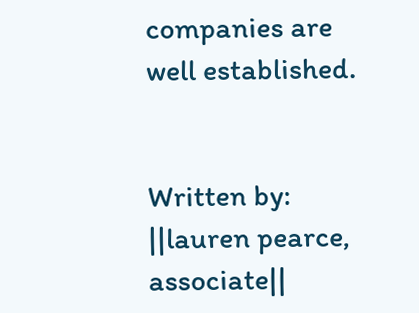companies are well established.


Written by: ||lauren pearce, associate||